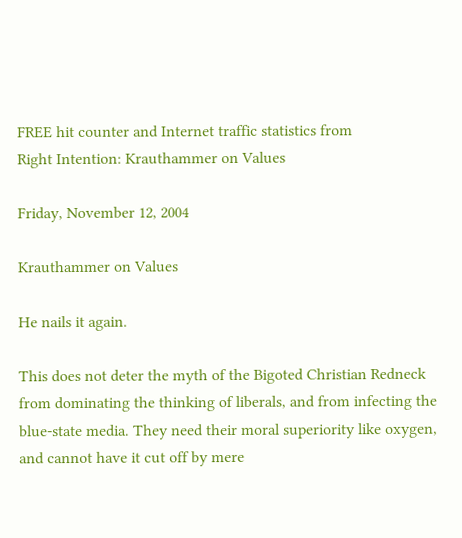FREE hit counter and Internet traffic statistics from
Right Intention: Krauthammer on Values

Friday, November 12, 2004

Krauthammer on Values

He nails it again.

This does not deter the myth of the Bigoted Christian Redneck from dominating the thinking of liberals, and from infecting the blue-state media. They need their moral superiority like oxygen, and cannot have it cut off by mere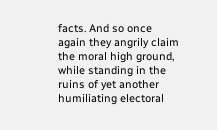facts. And so once again they angrily claim the moral high ground, while standing in the ruins of yet another humiliating electoral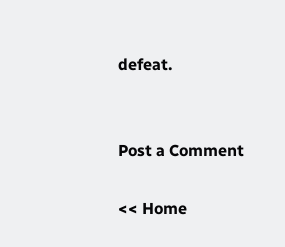defeat.


Post a Comment

<< Home